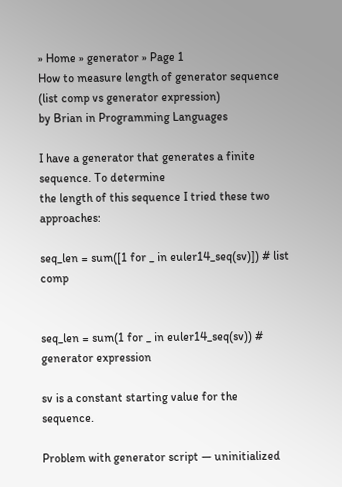» Home » generator » Page 1
How to measure length of generator sequence (list comp vs generator expression)
by Brian in Programming Languages

I have a generator that generates a finite sequence. To determine
the length of this sequence I tried these two approaches:

seq_len = sum([1 for _ in euler14_seq(sv)]) # list comp


seq_len = sum(1 for _ in euler14_seq(sv)) # generator expression

sv is a constant starting value for the sequence.

Problem with generator script — uninitialized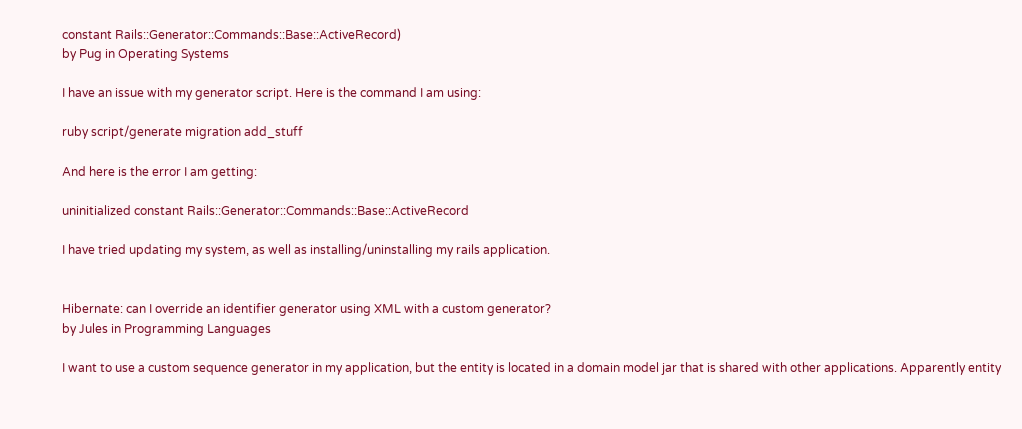constant Rails::Generator::Commands::Base::ActiveRecord)
by Pug in Operating Systems

I have an issue with my generator script. Here is the command I am using:

ruby script/generate migration add_stuff

And here is the error I am getting:

uninitialized constant Rails::Generator::Commands::Base::ActiveRecord

I have tried updating my system, as well as installing/uninstalling my rails application.


Hibernate: can I override an identifier generator using XML with a custom generator?
by Jules in Programming Languages

I want to use a custom sequence generator in my application, but the entity is located in a domain model jar that is shared with other applications. Apparently entity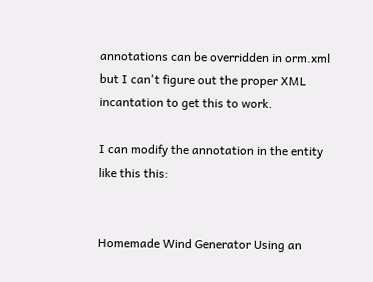annotations can be overridden in orm.xml but I can't figure out the proper XML incantation to get this to work.

I can modify the annotation in the entity like this this:


Homemade Wind Generator Using an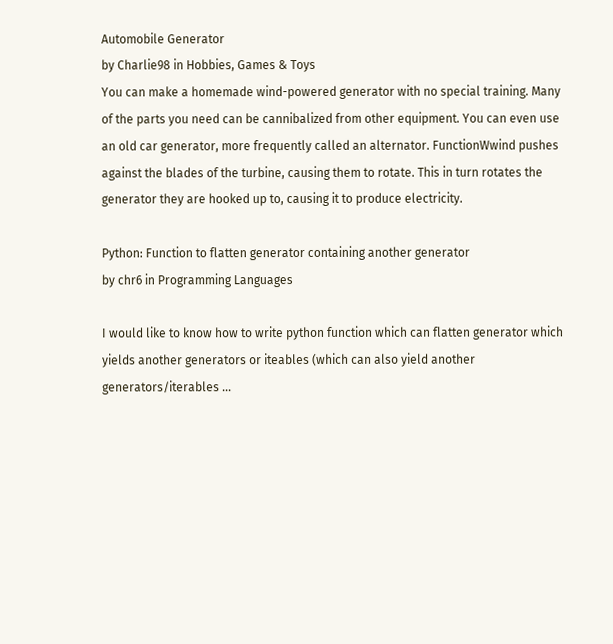Automobile Generator
by Charlie98 in Hobbies, Games & Toys
You can make a homemade wind-powered generator with no special training. Many of the parts you need can be cannibalized from other equipment. You can even use an old car generator, more frequently called an alternator. FunctionWwind pushes against the blades of the turbine, causing them to rotate. This in turn rotates the generator they are hooked up to, causing it to produce electricity.

Python: Function to flatten generator containing another generator
by chr6 in Programming Languages

I would like to know how to write python function which can flatten generator which yields another generators or iteables (which can also yield another generators/iterables ...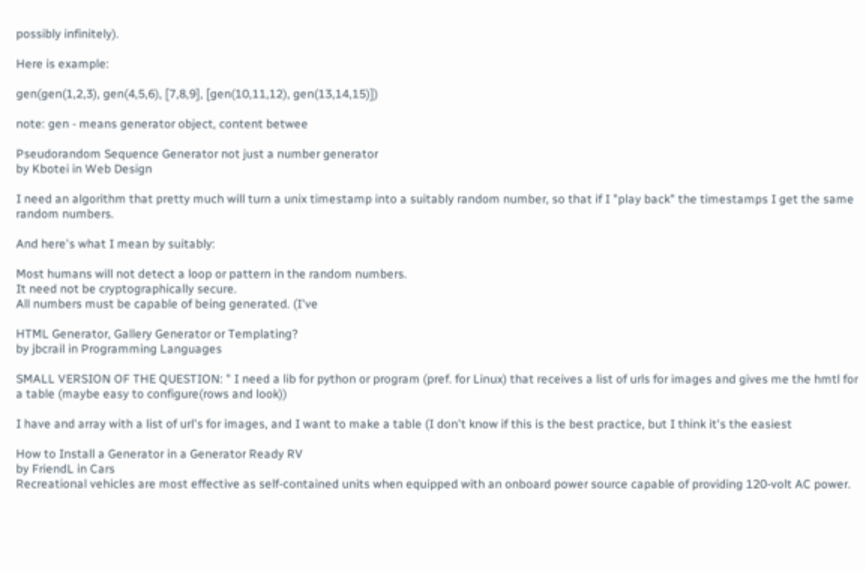possibly infinitely).

Here is example:

gen(gen(1,2,3), gen(4,5,6), [7,8,9], [gen(10,11,12), gen(13,14,15)])

note: gen - means generator object, content betwee

Pseudorandom Sequence Generator not just a number generator
by Kbotei in Web Design

I need an algorithm that pretty much will turn a unix timestamp into a suitably random number, so that if I "play back" the timestamps I get the same random numbers.

And here's what I mean by suitably:

Most humans will not detect a loop or pattern in the random numbers.
It need not be cryptographically secure.
All numbers must be capable of being generated. (I've

HTML Generator, Gallery Generator or Templating?
by jbcrail in Programming Languages

SMALL VERSION OF THE QUESTION: " I need a lib for python or program (pref. for Linux) that receives a list of urls for images and gives me the hmtl for a table (maybe easy to configure(rows and look))

I have and array with a list of url's for images, and I want to make a table (I don't know if this is the best practice, but I think it's the easiest

How to Install a Generator in a Generator Ready RV
by FriendL in Cars
Recreational vehicles are most effective as self-contained units when equipped with an onboard power source capable of providing 120-volt AC power.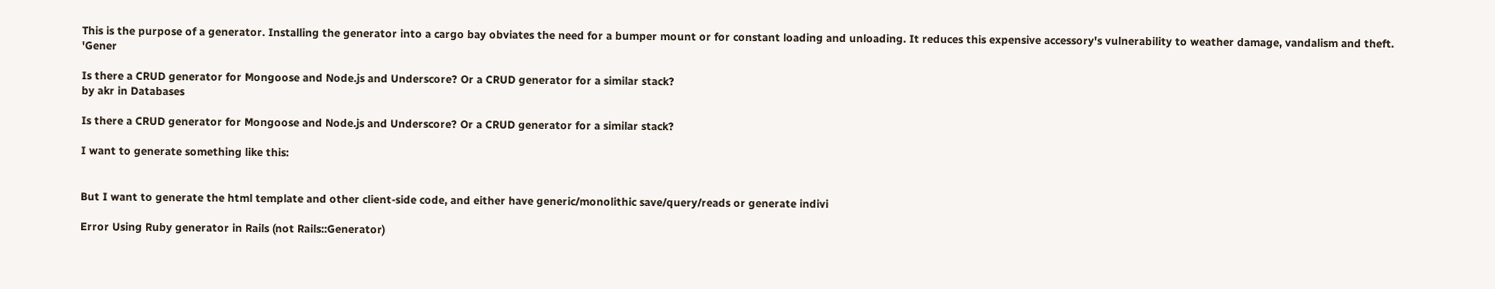This is the purpose of a generator. Installing the generator into a cargo bay obviates the need for a bumper mount or for constant loading and unloading. It reduces this expensive accessory's vulnerability to weather damage, vandalism and theft. 'Gener

Is there a CRUD generator for Mongoose and Node.js and Underscore? Or a CRUD generator for a similar stack?
by akr in Databases

Is there a CRUD generator for Mongoose and Node.js and Underscore? Or a CRUD generator for a similar stack?

I want to generate something like this:


But I want to generate the html template and other client-side code, and either have generic/monolithic save/query/reads or generate indivi

Error Using Ruby generator in Rails (not Rails::Generator)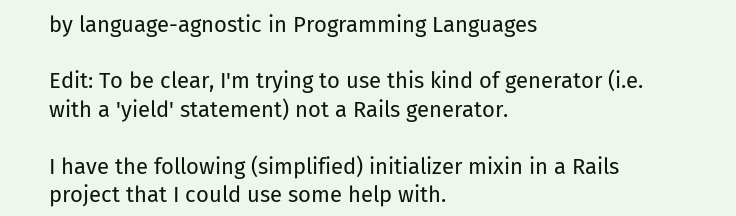by language-agnostic in Programming Languages

Edit: To be clear, I'm trying to use this kind of generator (i.e. with a 'yield' statement) not a Rails generator.

I have the following (simplified) initializer mixin in a Rails project that I could use some help with.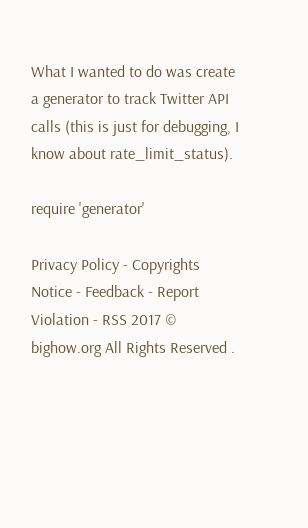What I wanted to do was create a generator to track Twitter API calls (this is just for debugging, I know about rate_limit_status).

require 'generator'

Privacy Policy - Copyrights Notice - Feedback - Report Violation - RSS 2017 © bighow.org All Rights Reserved .